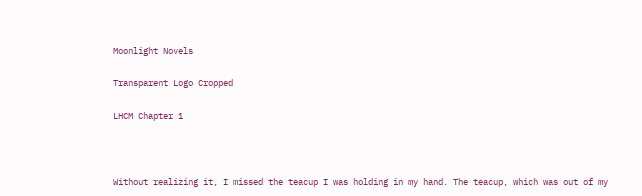Moonlight Novels

Transparent Logo Cropped

LHCM Chapter 1



Without realizing it, I missed the teacup I was holding in my hand. The teacup, which was out of my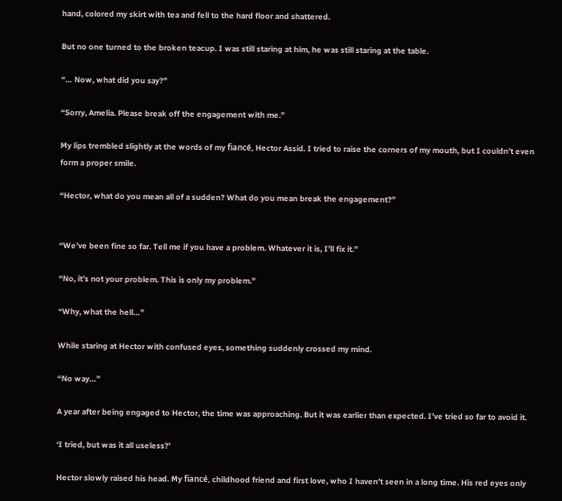hand, colored my skirt with tea and fell to the hard floor and shattered.

But no one turned to the broken teacup. I was still staring at him, he was still staring at the table.

“… Now, what did you say?”

“Sorry, Amelia. Please break off the engagement with me.”

My lips trembled slightly at the words of my fiancé, Hector Assid. I tried to raise the corners of my mouth, but I couldn’t even form a proper smile.

“Hector, what do you mean all of a sudden? What do you mean break the engagement?”


“We’ve been fine so far. Tell me if you have a problem. Whatever it is, I’ll fix it.”

“No, it’s not your problem. This is only my problem.”

“Why, what the hell…”

While staring at Hector with confused eyes, something suddenly crossed my mind.

“No way…”

A year after being engaged to Hector, the time was approaching. But it was earlier than expected. I’ve tried so far to avoid it.

‘I tried, but was it all useless?’

Hector slowly raised his head. My fiancé, childhood friend and first love, who I haven’t seen in a long time. His red eyes only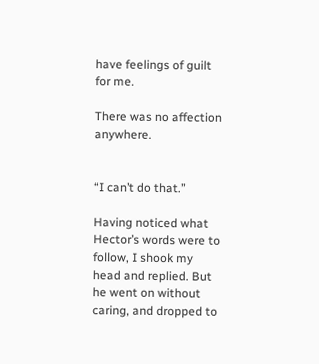have feelings of guilt for me.

There was no affection anywhere.


“I can’t do that.”

Having noticed what Hector’s words were to follow, I shook my head and replied. But he went on without caring, and dropped to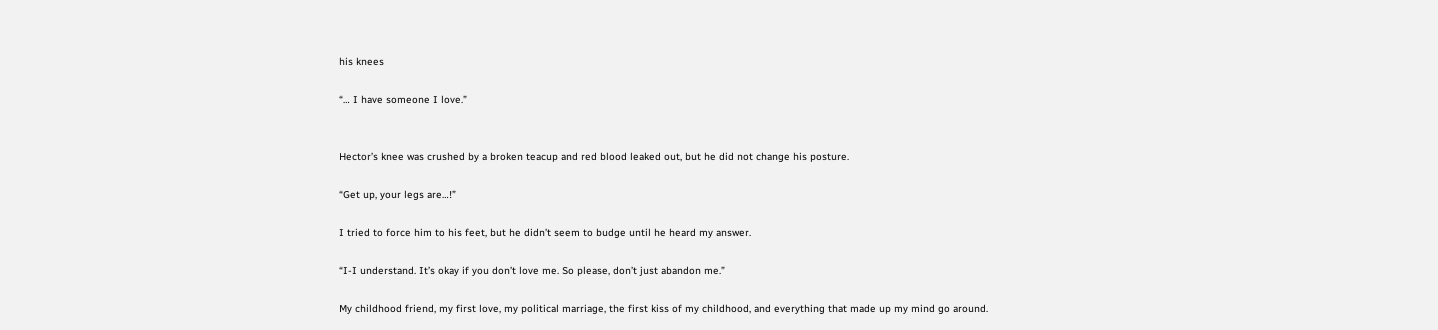his knees

“… I have someone I love.”


Hector’s knee was crushed by a broken teacup and red blood leaked out, but he did not change his posture.

“Get up, your legs are…!”

I tried to force him to his feet, but he didn’t seem to budge until he heard my answer.

“I-I understand. It’s okay if you don’t love me. So please, don’t just abandon me.”

My childhood friend, my first love, my political marriage, the first kiss of my childhood, and everything that made up my mind go around.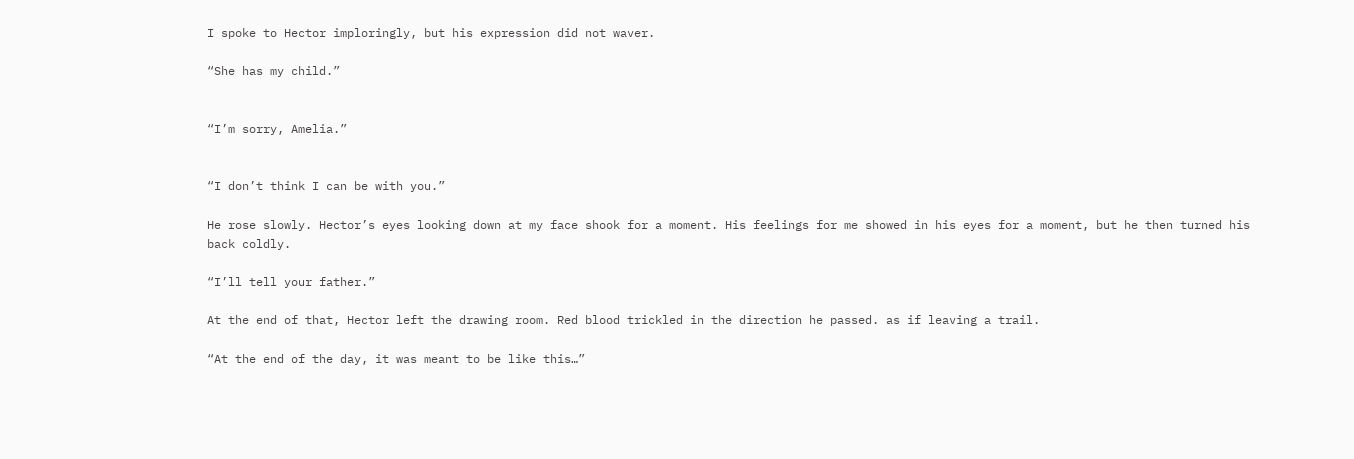I spoke to Hector imploringly, but his expression did not waver.

“She has my child.”


“I’m sorry, Amelia.”


“I don’t think I can be with you.”

He rose slowly. Hector’s eyes looking down at my face shook for a moment. His feelings for me showed in his eyes for a moment, but he then turned his back coldly.

“I’ll tell your father.”

At the end of that, Hector left the drawing room. Red blood trickled in the direction he passed. as if leaving a trail.

“At the end of the day, it was meant to be like this…”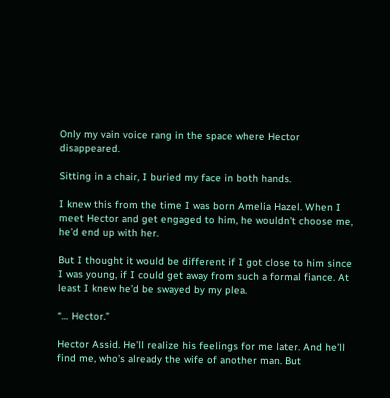Only my vain voice rang in the space where Hector disappeared.

Sitting in a chair, I buried my face in both hands.

I knew this from the time I was born Amelia Hazel. When I meet Hector and get engaged to him, he wouldn’t choose me, he’d end up with her.

But I thought it would be different if I got close to him since I was young, if I could get away from such a formal fiance. At least I knew he’d be swayed by my plea.

“… Hector.”

Hector Assid. He’ll realize his feelings for me later. And he’ll find me, who’s already the wife of another man. But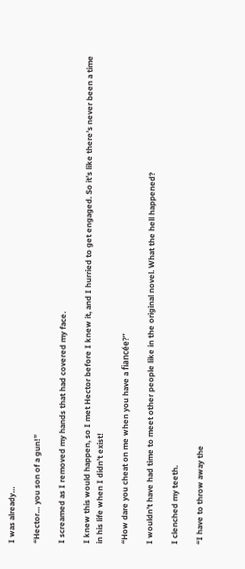I was already…

“Hector… you son of a gun!”

I screamed as I removed my hands that had covered my face.

I knew this would happen, so I met Hector before I knew it, and I hurried to get engaged. So it’s like there’s never been a time in his life when I didn’t exist!

“How dare you cheat on me when you have a fiancée?”

I wouldn’t have had time to meet other people like in the original novel. What the hell happened?

I clenched my teeth.

“I have to throw away the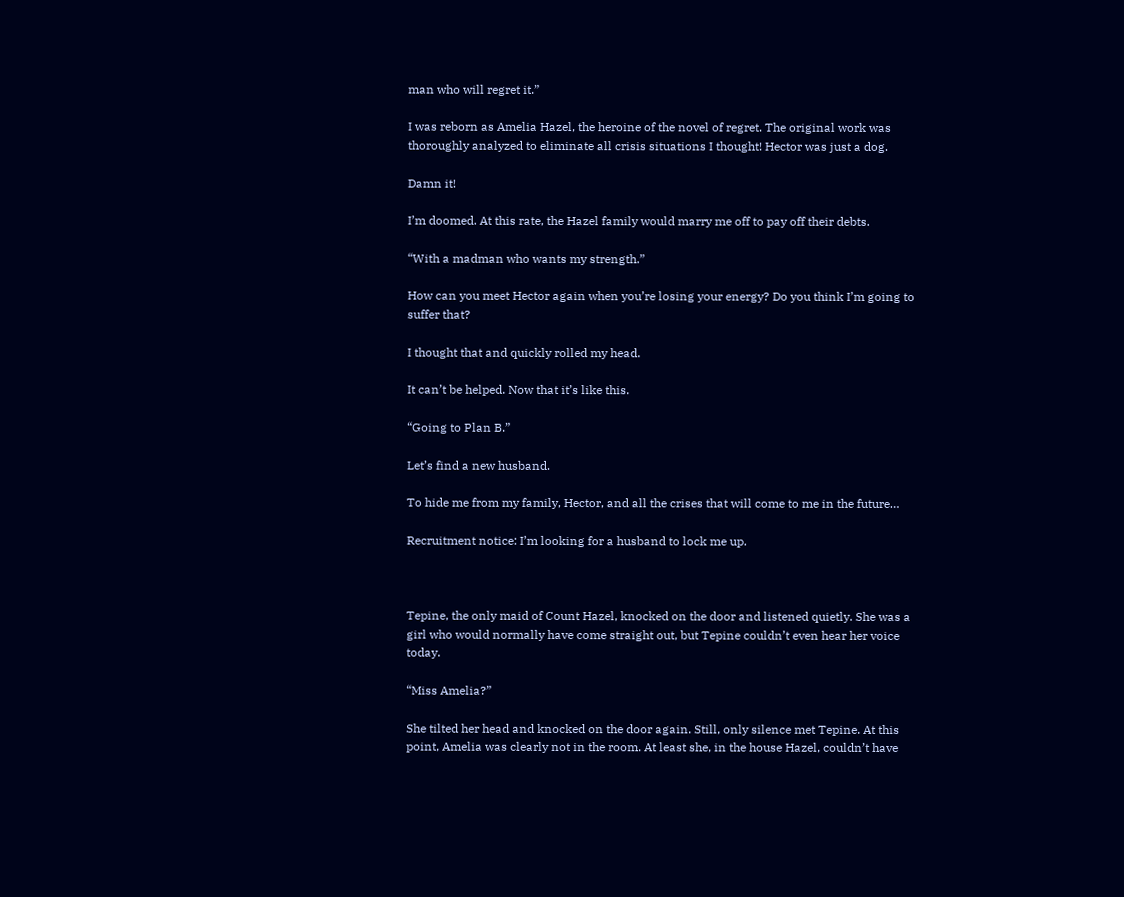man who will regret it.”

I was reborn as Amelia Hazel, the heroine of the novel of regret. The original work was thoroughly analyzed to eliminate all crisis situations I thought! Hector was just a dog.

Damn it!

I’m doomed. At this rate, the Hazel family would marry me off to pay off their debts.

“With a madman who wants my strength.”

How can you meet Hector again when you’re losing your energy? Do you think I’m going to suffer that?

I thought that and quickly rolled my head.

It can’t be helped. Now that it’s like this.

“Going to Plan B.”

Let’s find a new husband.

To hide me from my family, Hector, and all the crises that will come to me in the future…

Recruitment notice: I’m looking for a husband to lock me up.



Tepine, the only maid of Count Hazel, knocked on the door and listened quietly. She was a girl who would normally have come straight out, but Tepine couldn’t even hear her voice today.

“Miss Amelia?”

She tilted her head and knocked on the door again. Still, only silence met Tepine. At this point, Amelia was clearly not in the room. At least she, in the house Hazel, couldn’t have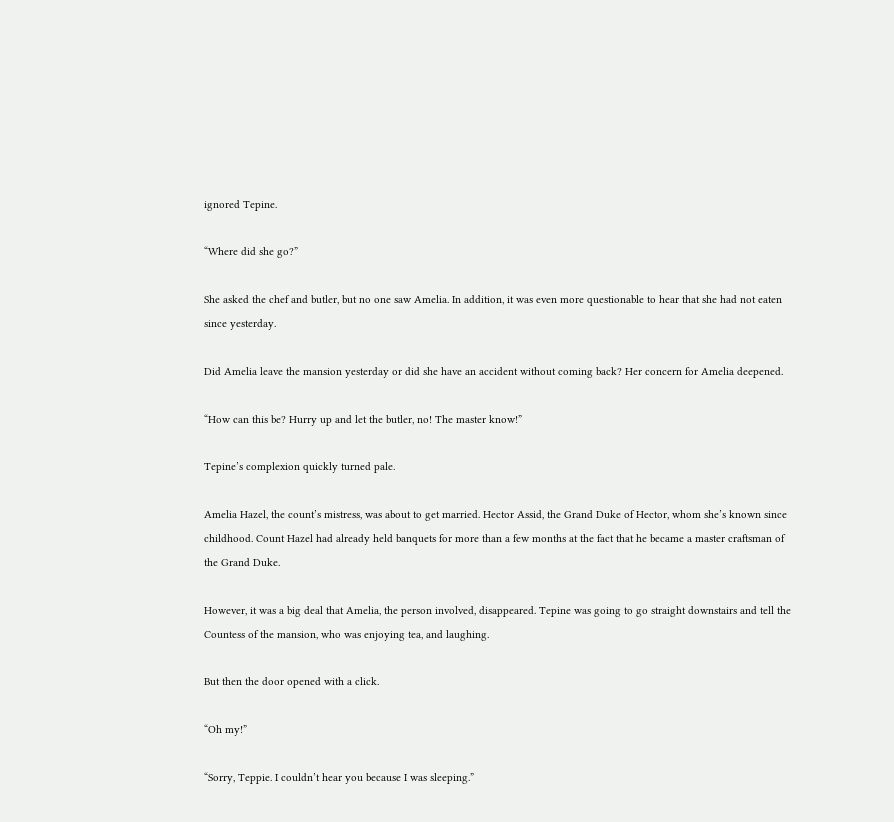ignored Tepine.

“Where did she go?”

She asked the chef and butler, but no one saw Amelia. In addition, it was even more questionable to hear that she had not eaten since yesterday.

Did Amelia leave the mansion yesterday or did she have an accident without coming back? Her concern for Amelia deepened.

“How can this be? Hurry up and let the butler, no! The master know!”

Tepine’s complexion quickly turned pale.

Amelia Hazel, the count’s mistress, was about to get married. Hector Assid, the Grand Duke of Hector, whom she’s known since childhood. Count Hazel had already held banquets for more than a few months at the fact that he became a master craftsman of the Grand Duke.

However, it was a big deal that Amelia, the person involved, disappeared. Tepine was going to go straight downstairs and tell the Countess of the mansion, who was enjoying tea, and laughing.

But then the door opened with a click.

“Oh my!”

“Sorry, Teppie. I couldn’t hear you because I was sleeping.”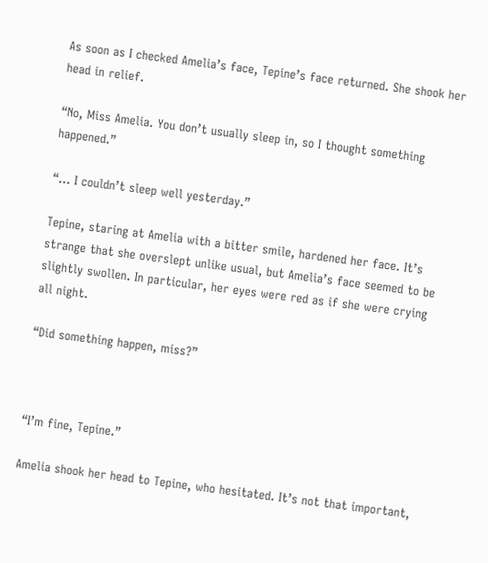As soon as I checked Amelia’s face, Tepine’s face returned. She shook her head in relief.

“No, Miss Amelia. You don’t usually sleep in, so I thought something happened.”

“… I couldn’t sleep well yesterday.”

Tepine, staring at Amelia with a bitter smile, hardened her face. It’s strange that she overslept unlike usual, but Amelia’s face seemed to be slightly swollen. In particular, her eyes were red as if she were crying all night.

“Did something happen, miss?”



“I’m fine, Tepine.”

Amelia shook her head to Tepine, who hesitated. It’s not that important,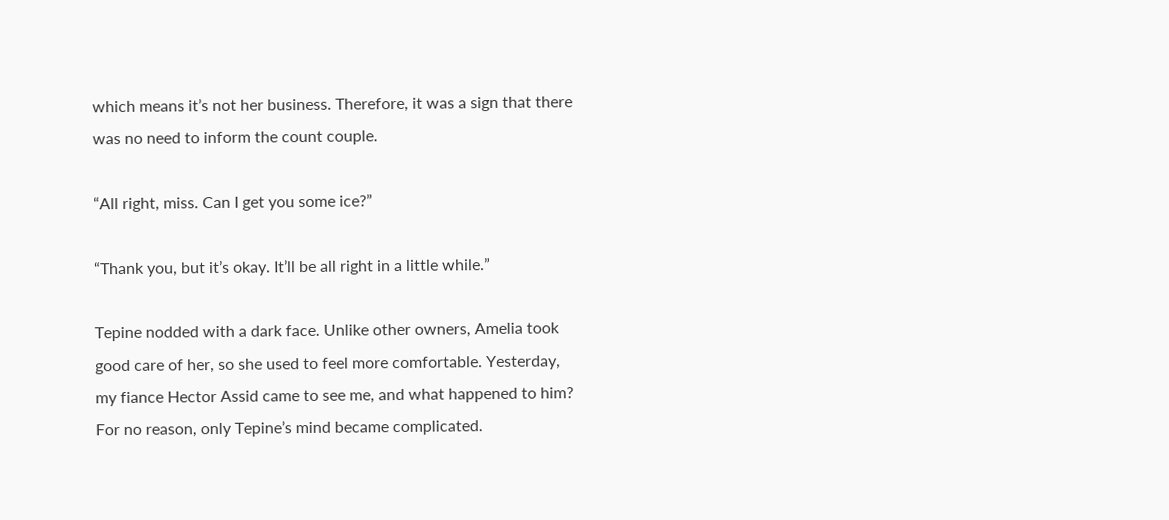which means it’s not her business. Therefore, it was a sign that there was no need to inform the count couple.

“All right, miss. Can I get you some ice?”

“Thank you, but it’s okay. It’ll be all right in a little while.”

Tepine nodded with a dark face. Unlike other owners, Amelia took good care of her, so she used to feel more comfortable. Yesterday, my fiance Hector Assid came to see me, and what happened to him? For no reason, only Tepine’s mind became complicated.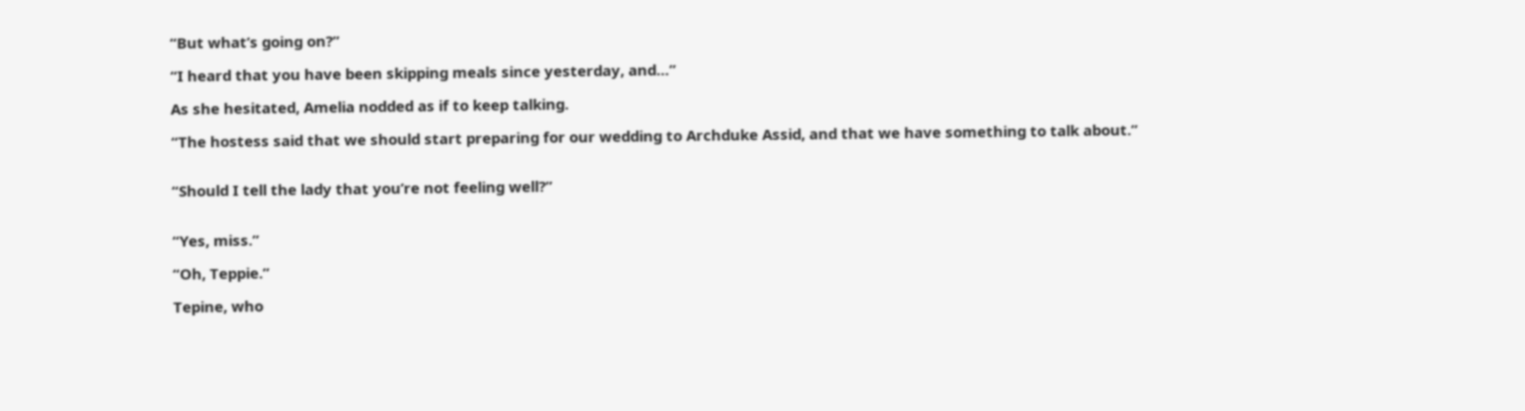“But what’s going on?”

“I heard that you have been skipping meals since yesterday, and…”

As she hesitated, Amelia nodded as if to keep talking.

“The hostess said that we should start preparing for our wedding to Archduke Assid, and that we have something to talk about.”


“Should I tell the lady that you’re not feeling well?”


“Yes, miss.”

“Oh, Teppie.”

Tepine, who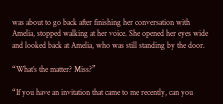was about to go back after finishing her conversation with Amelia, stopped walking at her voice. She opened her eyes wide and looked back at Amelia, who was still standing by the door.

“What’s the matter? Miss?”

“If you have an invitation that came to me recently, can you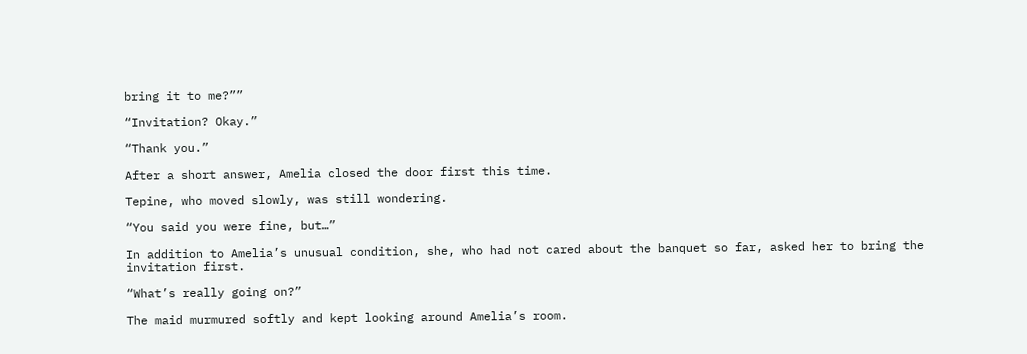bring it to me?””

“Invitation? Okay.”

“Thank you.”

After a short answer, Amelia closed the door first this time.

Tepine, who moved slowly, was still wondering.

“You said you were fine, but…”

In addition to Amelia’s unusual condition, she, who had not cared about the banquet so far, asked her to bring the invitation first.

“What’s really going on?”

The maid murmured softly and kept looking around Amelia’s room.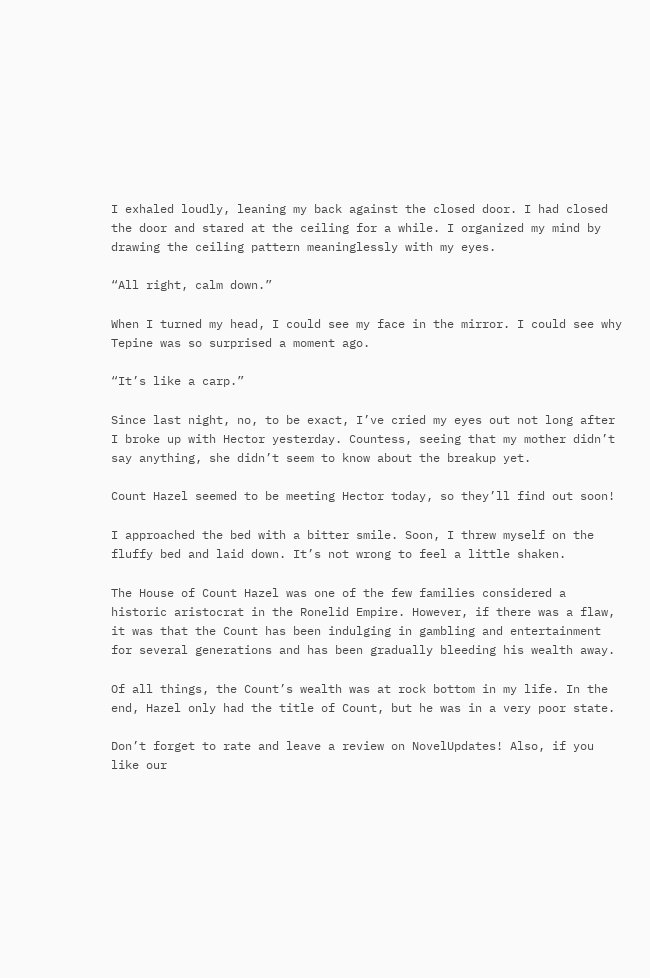I exhaled loudly, leaning my back against the closed door. I had closed the door and stared at the ceiling for a while. I organized my mind by drawing the ceiling pattern meaninglessly with my eyes.

“All right, calm down.”

When I turned my head, I could see my face in the mirror. I could see why Tepine was so surprised a moment ago.

“It’s like a carp.”

Since last night, no, to be exact, I’ve cried my eyes out not long after I broke up with Hector yesterday. Countess, seeing that my mother didn’t say anything, she didn’t seem to know about the breakup yet.

Count Hazel seemed to be meeting Hector today, so they’ll find out soon!

I approached the bed with a bitter smile. Soon, I threw myself on the fluffy bed and laid down. It’s not wrong to feel a little shaken.

The House of Count Hazel was one of the few families considered a historic aristocrat in the Ronelid Empire. However, if there was a flaw, it was that the Count has been indulging in gambling and entertainment for several generations and has been gradually bleeding his wealth away.

Of all things, the Count’s wealth was at rock bottom in my life. In the end, Hazel only had the title of Count, but he was in a very poor state.

Don’t forget to rate and leave a review on NovelUpdates! Also, if you like our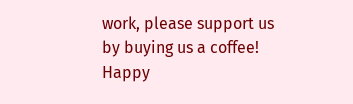work, please support us by buying us a coffee! Happy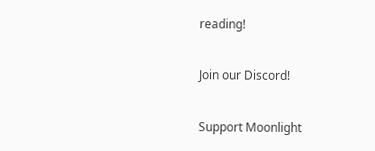reading!

Join our Discord!

Support Moonlight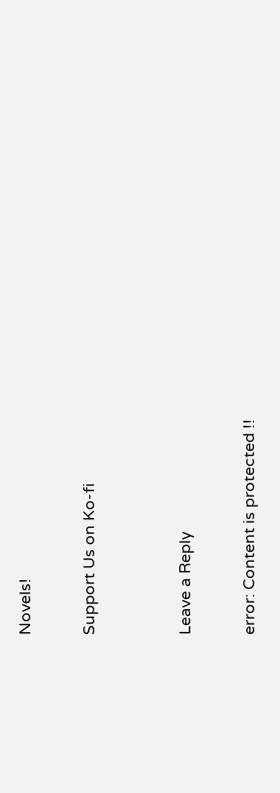Novels!

Support Us on Ko-fi


Leave a Reply

error: Content is protected !!